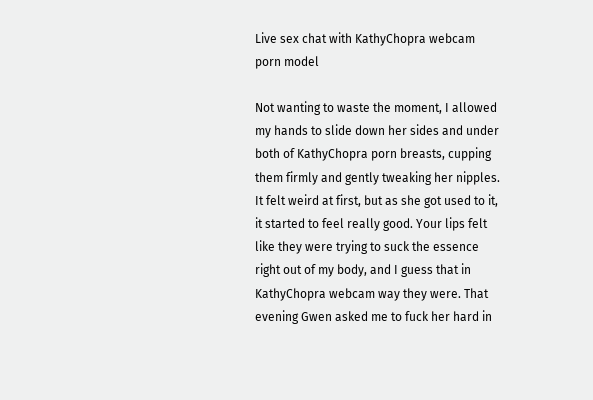Live sex chat with KathyChopra webcam porn model

Not wanting to waste the moment, I allowed my hands to slide down her sides and under both of KathyChopra porn breasts, cupping them firmly and gently tweaking her nipples. It felt weird at first, but as she got used to it, it started to feel really good. Your lips felt like they were trying to suck the essence right out of my body, and I guess that in KathyChopra webcam way they were. That evening Gwen asked me to fuck her hard in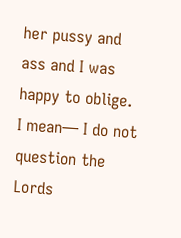her pussy and ass and I was happy to oblige. I mean— I do not question the Lords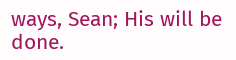ways, Sean; His will be done.